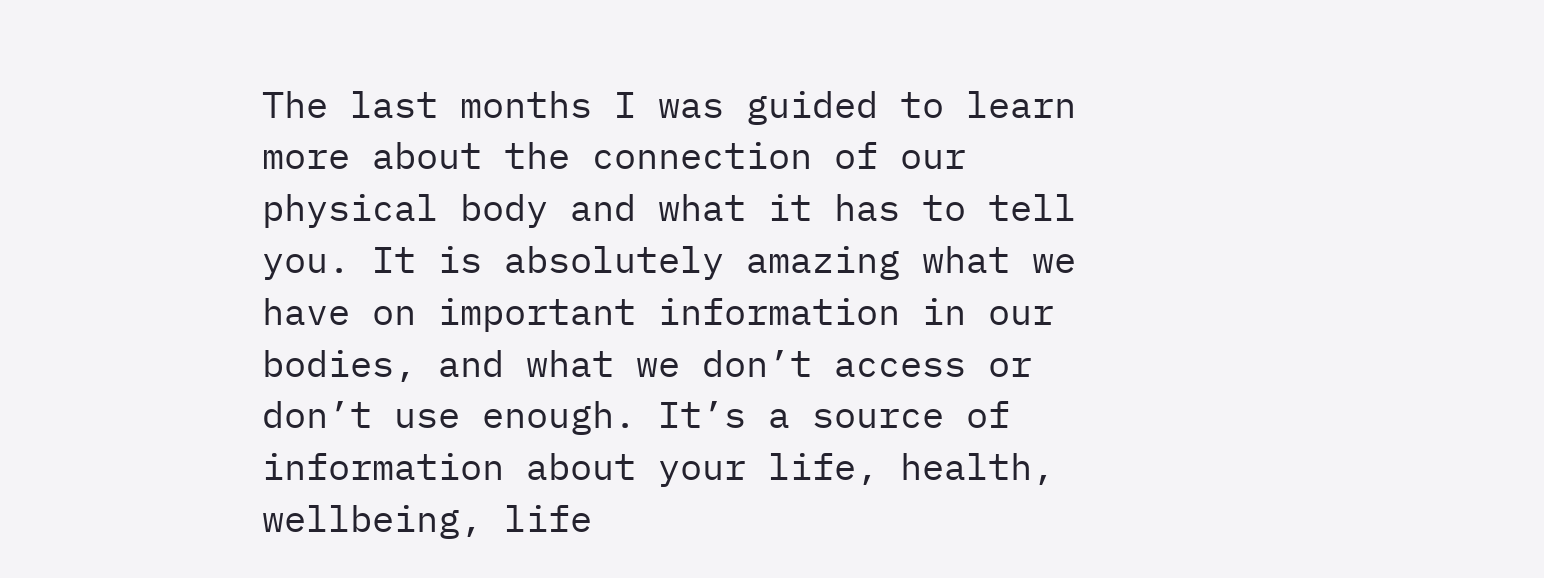The last months I was guided to learn more about the connection of our physical body and what it has to tell you. It is absolutely amazing what we have on important information in our bodies, and what we don’t access or don’t use enough. It’s a source of information about your life, health, wellbeing, life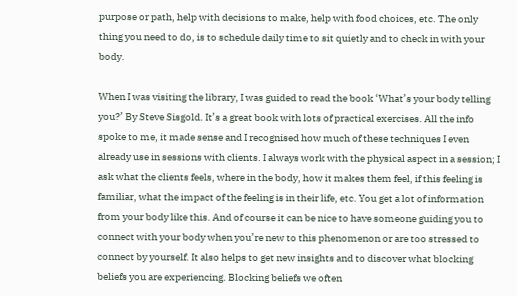purpose or path, help with decisions to make, help with food choices, etc. The only thing you need to do, is to schedule daily time to sit quietly and to check in with your body.

When I was visiting the library, I was guided to read the book ‘What’s your body telling you?’ By Steve Sisgold. It’s a great book with lots of practical exercises. All the info spoke to me, it made sense and I recognised how much of these techniques I even already use in sessions with clients. I always work with the physical aspect in a session; I ask what the clients feels, where in the body, how it makes them feel, if this feeling is familiar, what the impact of the feeling is in their life, etc. You get a lot of information from your body like this. And of course it can be nice to have someone guiding you to connect with your body when you’re new to this phenomenon or are too stressed to connect by yourself. It also helps to get new insights and to discover what blocking beliefs you are experiencing. Blocking beliefs we often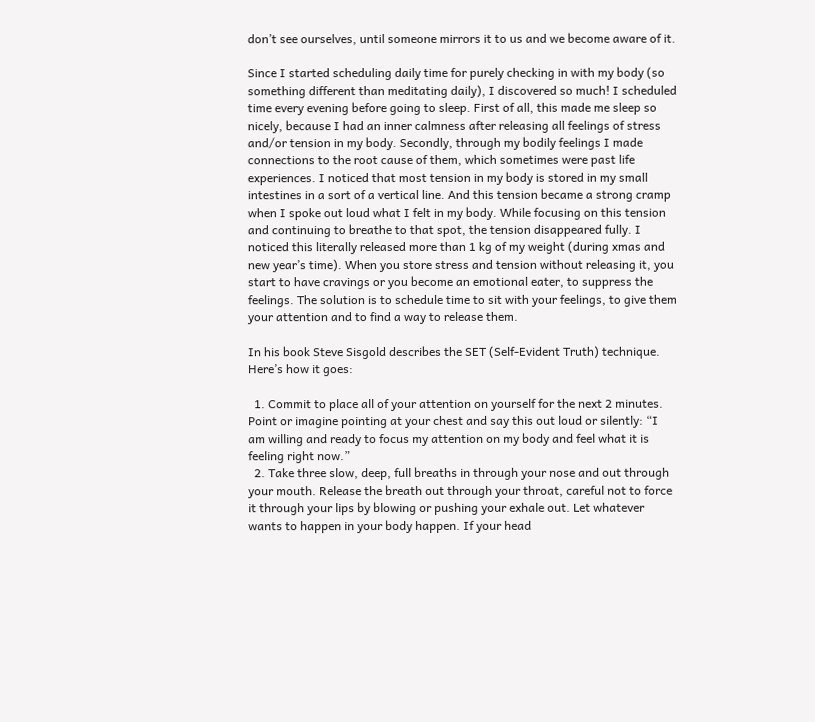don’t see ourselves, until someone mirrors it to us and we become aware of it.

Since I started scheduling daily time for purely checking in with my body (so something different than meditating daily), I discovered so much! I scheduled time every evening before going to sleep. First of all, this made me sleep so nicely, because I had an inner calmness after releasing all feelings of stress and/or tension in my body. Secondly, through my bodily feelings I made connections to the root cause of them, which sometimes were past life experiences. I noticed that most tension in my body is stored in my small intestines in a sort of a vertical line. And this tension became a strong cramp when I spoke out loud what I felt in my body. While focusing on this tension and continuing to breathe to that spot, the tension disappeared fully. I noticed this literally released more than 1 kg of my weight (during xmas and new year’s time). When you store stress and tension without releasing it, you start to have cravings or you become an emotional eater, to suppress the feelings. The solution is to schedule time to sit with your feelings, to give them your attention and to find a way to release them.

In his book Steve Sisgold describes the SET (Self-Evident Truth) technique. Here’s how it goes:

  1. Commit to place all of your attention on yourself for the next 2 minutes. Point or imagine pointing at your chest and say this out loud or silently: “I am willing and ready to focus my attention on my body and feel what it is feeling right now.”
  2. Take three slow, deep, full breaths in through your nose and out through your mouth. Release the breath out through your throat, careful not to force it through your lips by blowing or pushing your exhale out. Let whatever wants to happen in your body happen. If your head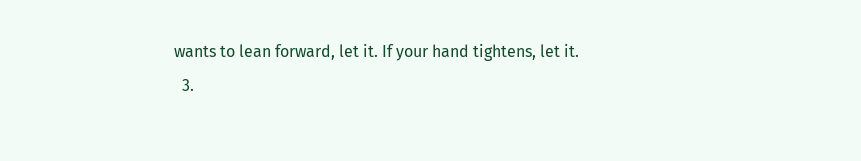wants to lean forward, let it. If your hand tightens, let it.
  3.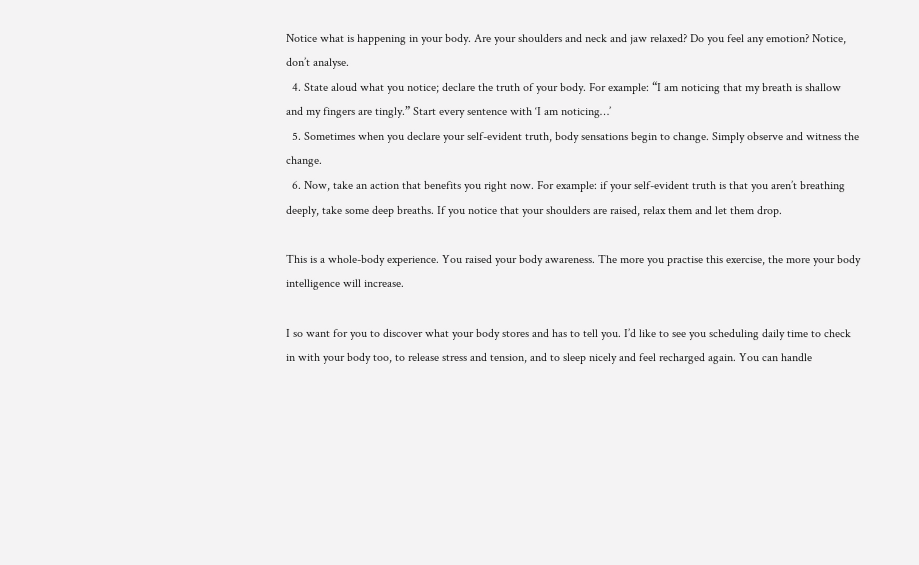Notice what is happening in your body. Are your shoulders and neck and jaw relaxed? Do you feel any emotion? Notice, don’t analyse.
  4. State aloud what you notice; declare the truth of your body. For example: “I am noticing that my breath is shallow and my fingers are tingly.” Start every sentence with ‘I am noticing…’
  5. Sometimes when you declare your self-evident truth, body sensations begin to change. Simply observe and witness the change.
  6. Now, take an action that benefits you right now. For example: if your self-evident truth is that you aren’t breathing deeply, take some deep breaths. If you notice that your shoulders are raised, relax them and let them drop.

This is a whole-body experience. You raised your body awareness. The more you practise this exercise, the more your body intelligence will increase.

I so want for you to discover what your body stores and has to tell you. I’d like to see you scheduling daily time to check in with your body too, to release stress and tension, and to sleep nicely and feel recharged again. You can handle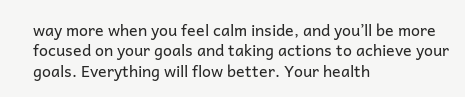way more when you feel calm inside, and you’ll be more focused on your goals and taking actions to achieve your goals. Everything will flow better. Your health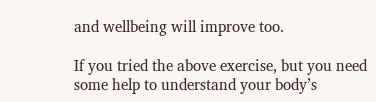and wellbeing will improve too.

If you tried the above exercise, but you need some help to understand your body’s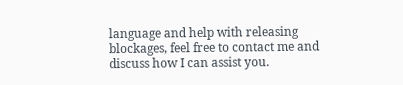language and help with releasing blockages, feel free to contact me and discuss how I can assist you.